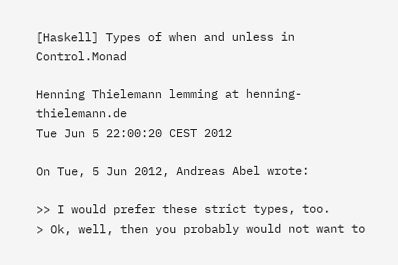[Haskell] Types of when and unless in Control.Monad

Henning Thielemann lemming at henning-thielemann.de
Tue Jun 5 22:00:20 CEST 2012

On Tue, 5 Jun 2012, Andreas Abel wrote:

>> I would prefer these strict types, too.
> Ok, well, then you probably would not want to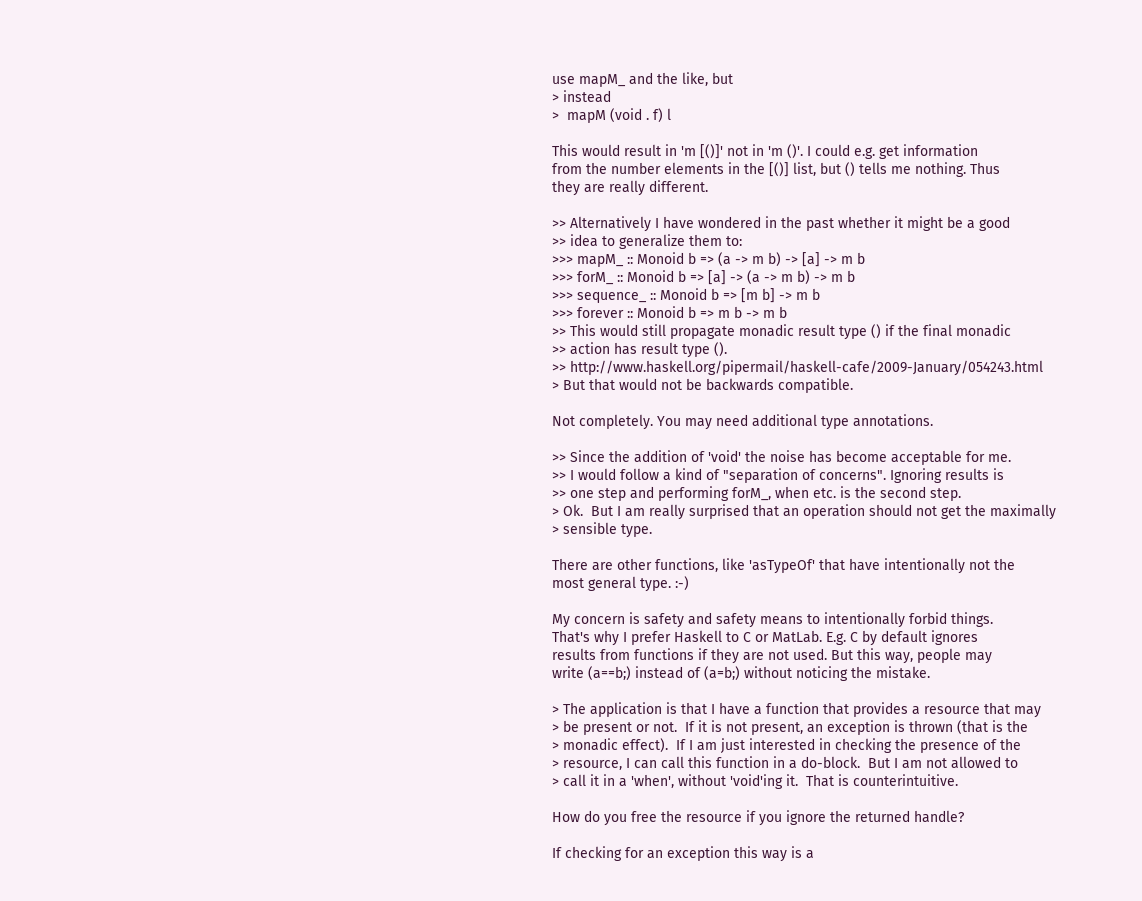use mapM_ and the like, but
> instead
>  mapM (void . f) l

This would result in 'm [()]' not in 'm ()'. I could e.g. get information
from the number elements in the [()] list, but () tells me nothing. Thus
they are really different.

>> Alternatively I have wondered in the past whether it might be a good
>> idea to generalize them to:
>>> mapM_ :: Monoid b => (a -> m b) -> [a] -> m b
>>> forM_ :: Monoid b => [a] -> (a -> m b) -> m b
>>> sequence_ :: Monoid b => [m b] -> m b
>>> forever :: Monoid b => m b -> m b
>> This would still propagate monadic result type () if the final monadic
>> action has result type ().
>> http://www.haskell.org/pipermail/haskell-cafe/2009-January/054243.html
> But that would not be backwards compatible.

Not completely. You may need additional type annotations.

>> Since the addition of 'void' the noise has become acceptable for me.
>> I would follow a kind of "separation of concerns". Ignoring results is
>> one step and performing forM_, when etc. is the second step.
> Ok.  But I am really surprised that an operation should not get the maximally
> sensible type.

There are other functions, like 'asTypeOf' that have intentionally not the
most general type. :-)

My concern is safety and safety means to intentionally forbid things.
That's why I prefer Haskell to C or MatLab. E.g. C by default ignores
results from functions if they are not used. But this way, people may
write (a==b;) instead of (a=b;) without noticing the mistake.

> The application is that I have a function that provides a resource that may
> be present or not.  If it is not present, an exception is thrown (that is the
> monadic effect).  If I am just interested in checking the presence of the
> resource, I can call this function in a do-block.  But I am not allowed to
> call it in a 'when', without 'void'ing it.  That is counterintuitive.

How do you free the resource if you ignore the returned handle?

If checking for an exception this way is a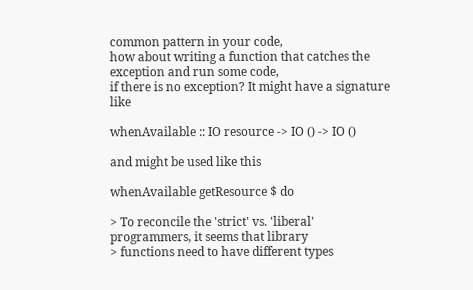common pattern in your code,
how about writing a function that catches the exception and run some code,
if there is no exception? It might have a signature like

whenAvailable :: IO resource -> IO () -> IO ()

and might be used like this

whenAvailable getResource $ do

> To reconcile the 'strict' vs. 'liberal' programmers, it seems that library
> functions need to have different types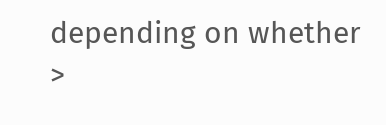depending on whether
>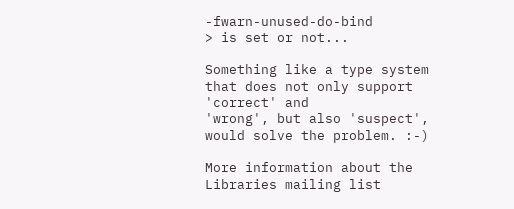-fwarn-unused-do-bind
> is set or not...

Something like a type system that does not only support 'correct' and
'wrong', but also 'suspect', would solve the problem. :-)

More information about the Libraries mailing list